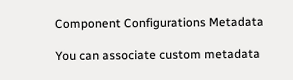Component Configurations Metadata

You can associate custom metadata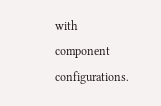with component configurations.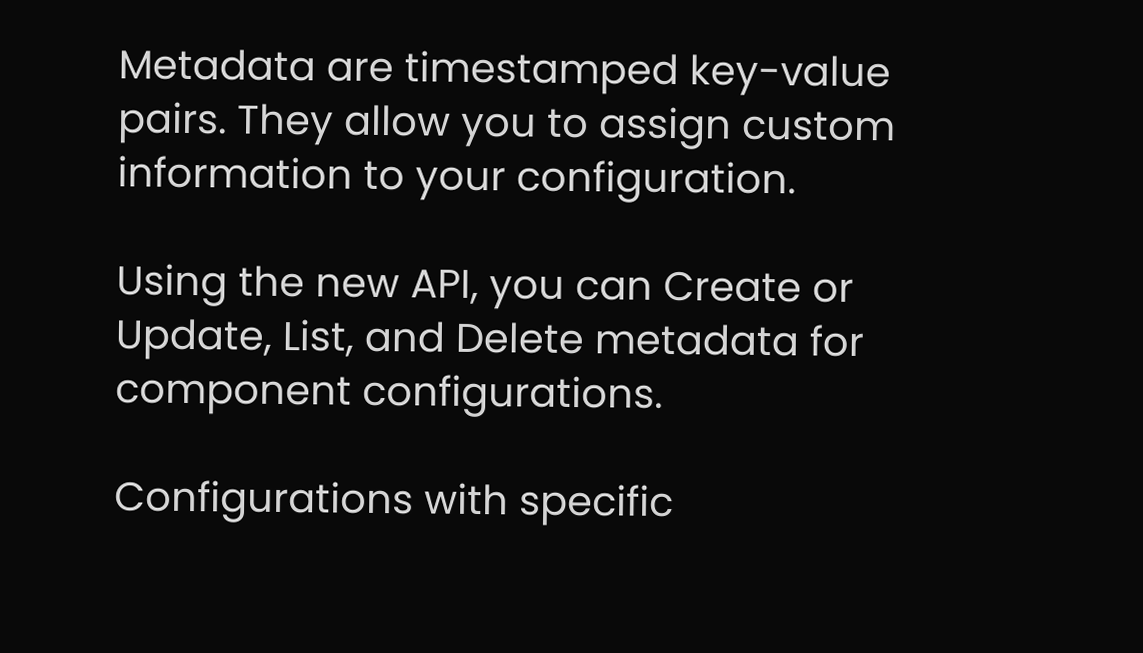Metadata are timestamped key-value pairs. They allow you to assign custom information to your configuration.

Using the new API, you can Create or Update, List, and Delete metadata for component configurations.

Configurations with specific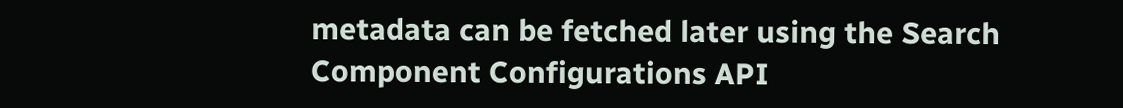metadata can be fetched later using the Search Component Configurations API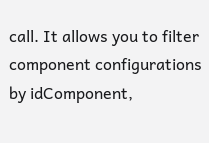call. It allows you to filter component configurations by idComponent,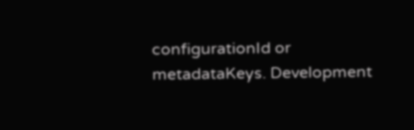configurationId or metadataKeys. Development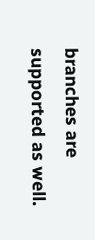branches are supported as well.